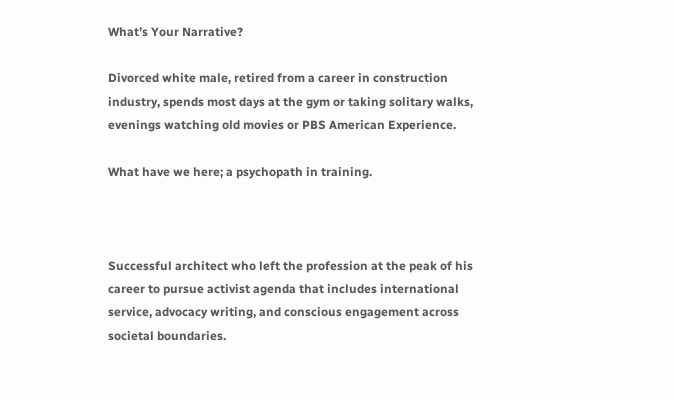What’s Your Narrative?

Divorced white male, retired from a career in construction industry, spends most days at the gym or taking solitary walks, evenings watching old movies or PBS American Experience.

What have we here; a psychopath in training.



Successful architect who left the profession at the peak of his career to pursue activist agenda that includes international service, advocacy writing, and conscious engagement across societal boundaries.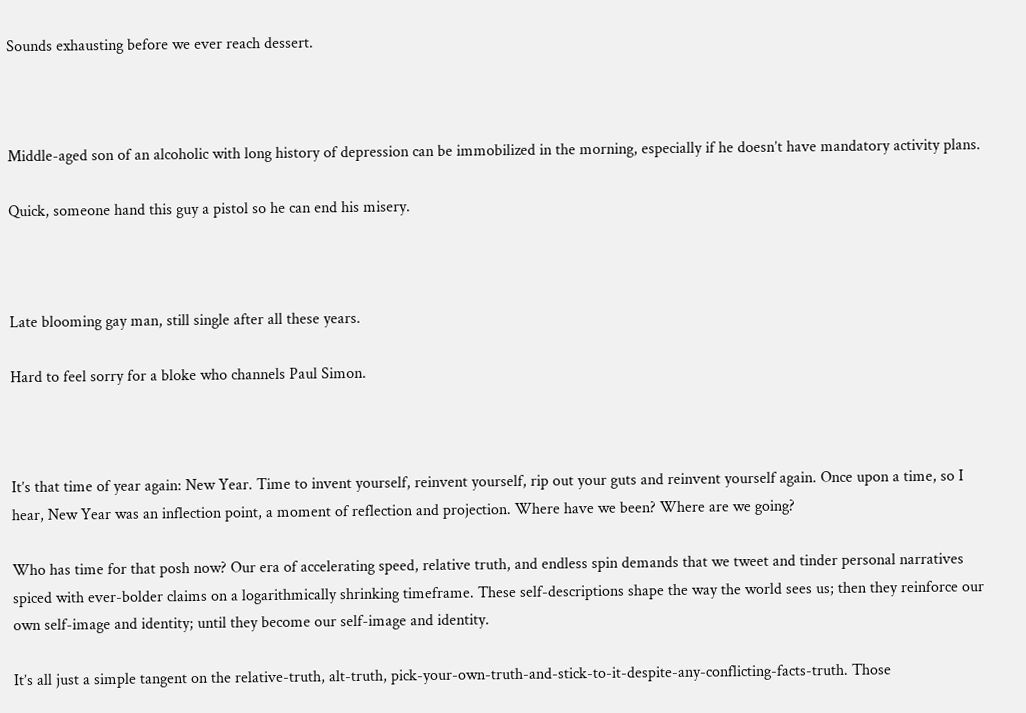Sounds exhausting before we ever reach dessert.



Middle-aged son of an alcoholic with long history of depression can be immobilized in the morning, especially if he doesn’t have mandatory activity plans.

Quick, someone hand this guy a pistol so he can end his misery.



Late blooming gay man, still single after all these years.

Hard to feel sorry for a bloke who channels Paul Simon.



It’s that time of year again: New Year. Time to invent yourself, reinvent yourself, rip out your guts and reinvent yourself again. Once upon a time, so I hear, New Year was an inflection point, a moment of reflection and projection. Where have we been? Where are we going?

Who has time for that posh now? Our era of accelerating speed, relative truth, and endless spin demands that we tweet and tinder personal narratives spiced with ever-bolder claims on a logarithmically shrinking timeframe. These self-descriptions shape the way the world sees us; then they reinforce our own self-image and identity; until they become our self-image and identity.

It’s all just a simple tangent on the relative-truth, alt-truth, pick-your-own-truth-and-stick-to-it-despite-any-conflicting-facts-truth. Those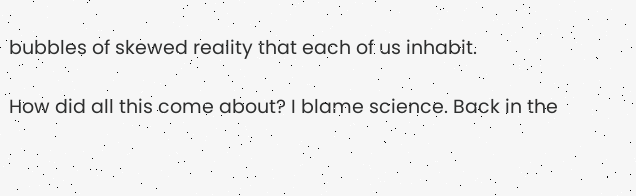bubbles of skewed reality that each of us inhabit.

How did all this come about? I blame science. Back in the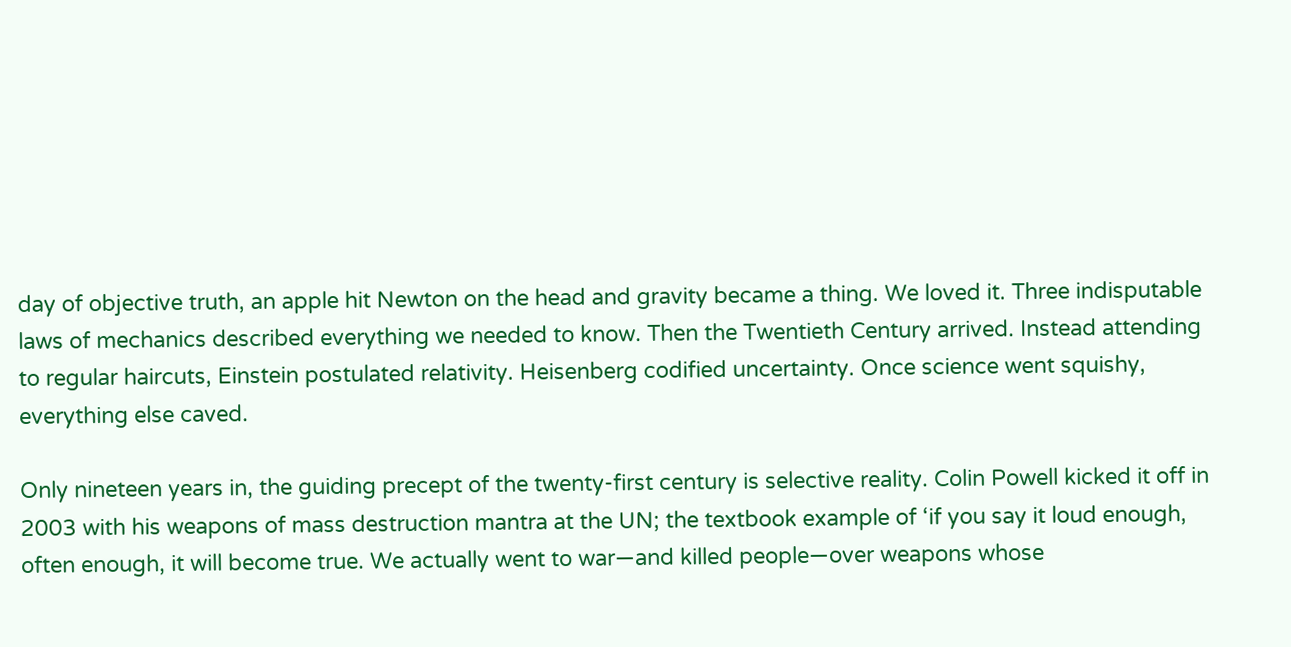day of objective truth, an apple hit Newton on the head and gravity became a thing. We loved it. Three indisputable laws of mechanics described everything we needed to know. Then the Twentieth Century arrived. Instead attending to regular haircuts, Einstein postulated relativity. Heisenberg codified uncertainty. Once science went squishy, everything else caved.

Only nineteen years in, the guiding precept of the twenty-first century is selective reality. Colin Powell kicked it off in 2003 with his weapons of mass destruction mantra at the UN; the textbook example of ‘if you say it loud enough, often enough, it will become true. We actually went to war—and killed people—over weapons whose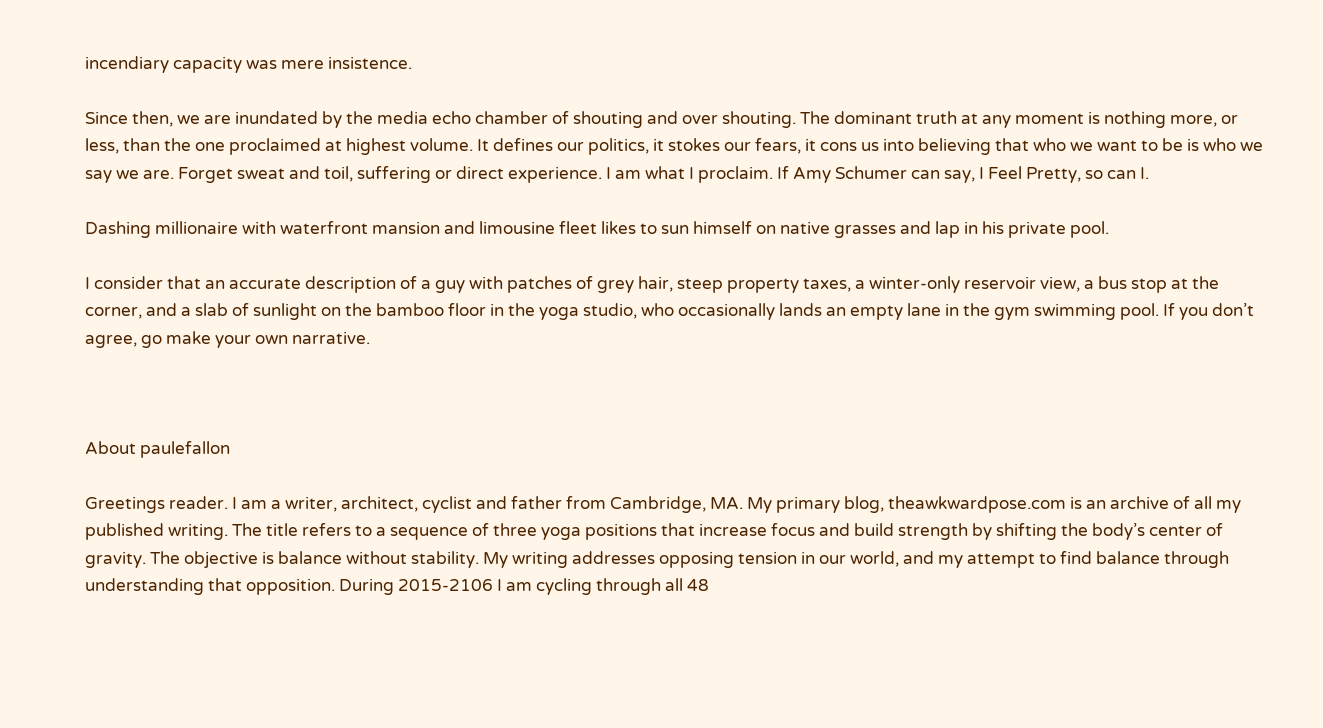incendiary capacity was mere insistence.

Since then, we are inundated by the media echo chamber of shouting and over shouting. The dominant truth at any moment is nothing more, or less, than the one proclaimed at highest volume. It defines our politics, it stokes our fears, it cons us into believing that who we want to be is who we say we are. Forget sweat and toil, suffering or direct experience. I am what I proclaim. If Amy Schumer can say, I Feel Pretty, so can I.

Dashing millionaire with waterfront mansion and limousine fleet likes to sun himself on native grasses and lap in his private pool.

I consider that an accurate description of a guy with patches of grey hair, steep property taxes, a winter-only reservoir view, a bus stop at the corner, and a slab of sunlight on the bamboo floor in the yoga studio, who occasionally lands an empty lane in the gym swimming pool. If you don’t agree, go make your own narrative.



About paulefallon

Greetings reader. I am a writer, architect, cyclist and father from Cambridge, MA. My primary blog, theawkwardpose.com is an archive of all my published writing. The title refers to a sequence of three yoga positions that increase focus and build strength by shifting the body’s center of gravity. The objective is balance without stability. My writing addresses opposing tension in our world, and my attempt to find balance through understanding that opposition. During 2015-2106 I am cycling through all 48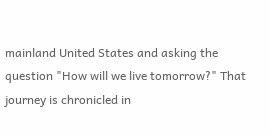mainland United States and asking the question "How will we live tomorrow?" That journey is chronicled in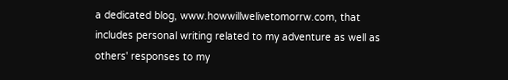a dedicated blog, www.howwillwelivetomorrw.com, that includes personal writing related to my adventure as well as others' responses to my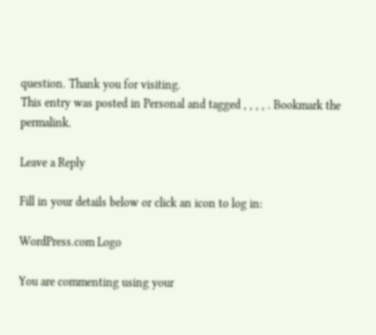question. Thank you for visiting.
This entry was posted in Personal and tagged , , , , . Bookmark the permalink.

Leave a Reply

Fill in your details below or click an icon to log in:

WordPress.com Logo

You are commenting using your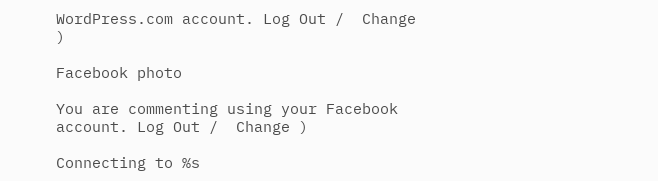WordPress.com account. Log Out /  Change )

Facebook photo

You are commenting using your Facebook account. Log Out /  Change )

Connecting to %s